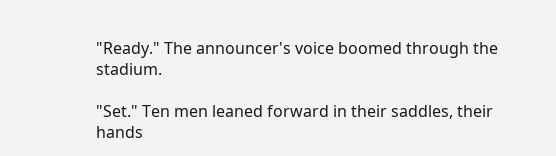"Ready." The announcer's voice boomed through the stadium.

"Set." Ten men leaned forward in their saddles, their hands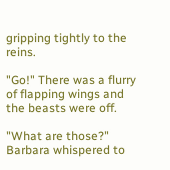gripping tightly to the reins.

"Go!" There was a flurry of flapping wings and the beasts were off.

"What are those?" Barbara whispered to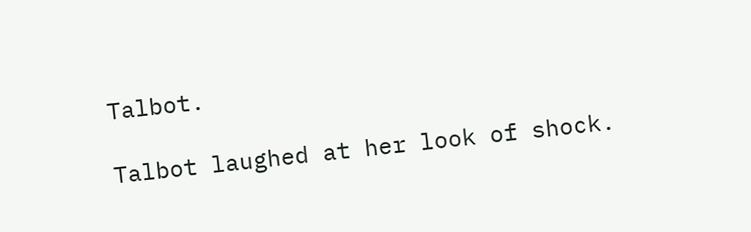Talbot.

Talbot laughed at her look of shock.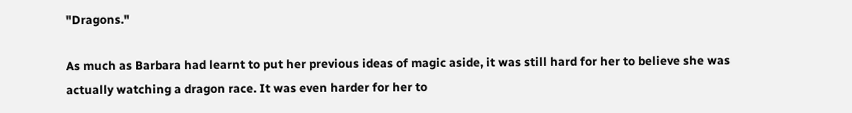"Dragons."

As much as Barbara had learnt to put her previous ideas of magic aside, it was still hard for her to believe she was actually watching a dragon race. It was even harder for her to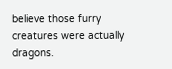believe those furry creatures were actually dragons.